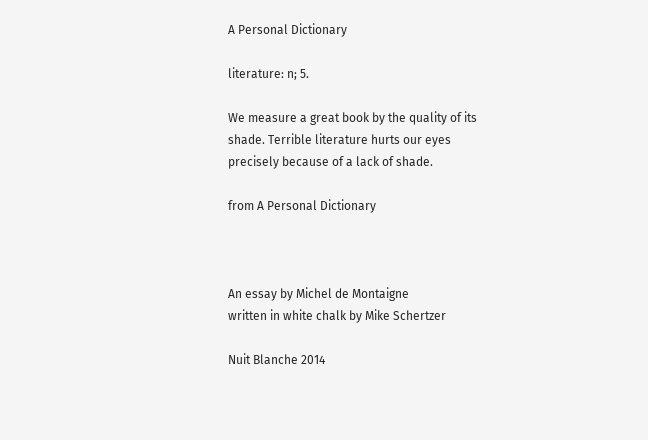A Personal Dictionary

literature: n; 5.

We measure a great book by the quality of its shade. Terrible literature hurts our eyes precisely because of a lack of shade.

from A Personal Dictionary



An essay by Michel de Montaigne
written in white chalk by Mike Schertzer

Nuit Blanche 2014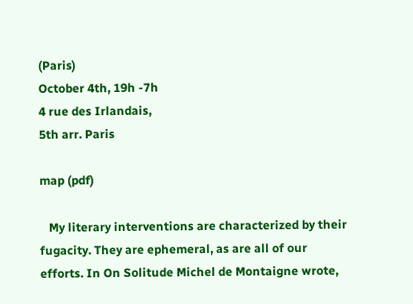(Paris)
October 4th, 19h -7h
4 rue des Irlandais,
5th arr. Paris

map (pdf)

   My literary interventions are characterized by their fugacity. They are ephemeral, as are all of our efforts. In On Solitude Michel de Montaigne wrote,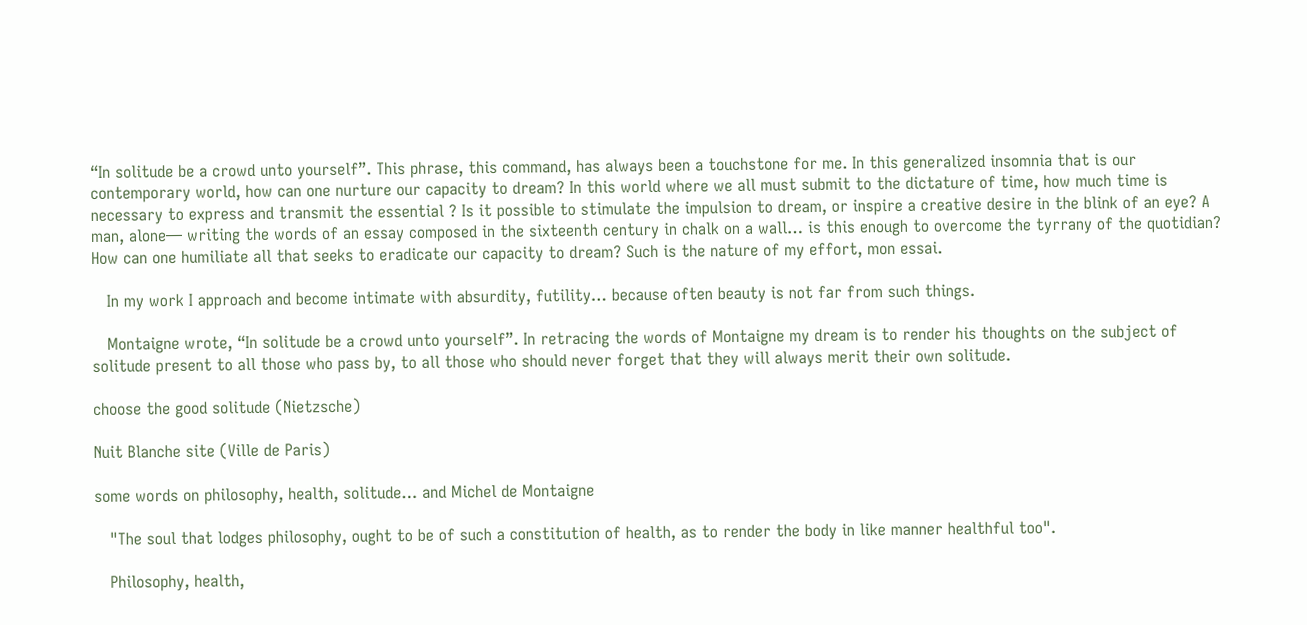“In solitude be a crowd unto yourself”. This phrase, this command, has always been a touchstone for me. In this generalized insomnia that is our contemporary world, how can one nurture our capacity to dream? In this world where we all must submit to the dictature of time, how much time is necessary to express and transmit the essential ? Is it possible to stimulate the impulsion to dream, or inspire a creative desire in the blink of an eye? A man, alone— writing the words of an essay composed in the sixteenth century in chalk on a wall… is this enough to overcome the tyrrany of the quotidian? How can one humiliate all that seeks to eradicate our capacity to dream? Such is the nature of my effort, mon essai.

   In my work I approach and become intimate with absurdity, futility… because often beauty is not far from such things.

   Montaigne wrote, “In solitude be a crowd unto yourself”. In retracing the words of Montaigne my dream is to render his thoughts on the subject of solitude present to all those who pass by, to all those who should never forget that they will always merit their own solitude.

choose the good solitude (Nietzsche)

Nuit Blanche site (Ville de Paris)

some words on philosophy, health, solitude… and Michel de Montaigne

   "The soul that lodges philosophy, ought to be of such a constitution of health, as to render the body in like manner healthful too".

   Philosophy, health,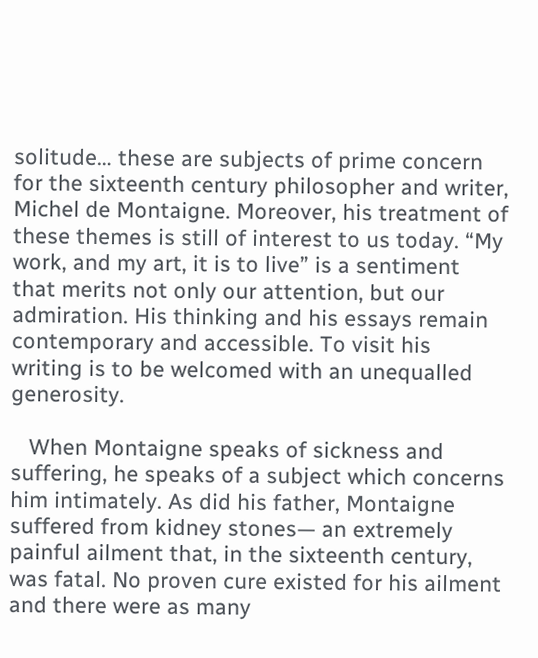solitude… these are subjects of prime concern for the sixteenth century philosopher and writer, Michel de Montaigne. Moreover, his treatment of these themes is still of interest to us today. “My work, and my art, it is to live” is a sentiment that merits not only our attention, but our admiration. His thinking and his essays remain contemporary and accessible. To visit his writing is to be welcomed with an unequalled generosity.

   When Montaigne speaks of sickness and suffering, he speaks of a subject which concerns him intimately. As did his father, Montaigne suffered from kidney stones— an extremely painful ailment that, in the sixteenth century, was fatal. No proven cure existed for his ailment and there were as many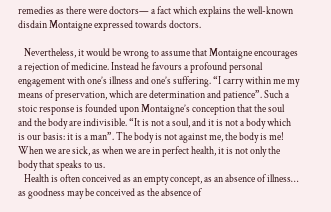remedies as there were doctors— a fact which explains the well-known disdain Montaigne expressed towards doctors.

   Nevertheless, it would be wrong to assume that Montaigne encourages a rejection of medicine. Instead he favours a profound personal engagement with one’s illness and one’s suffering. “I carry within me my means of preservation, which are determination and patience”. Such a stoic response is founded upon Montaigne’s conception that the soul and the body are indivisible. “It is not a soul, and it is not a body which is our basis: it is a man”. The body is not against me, the body is me! When we are sick, as when we are in perfect health, it is not only the body that speaks to us.
   Health is often conceived as an empty concept, as an absence of illness… as goodness may be conceived as the absence of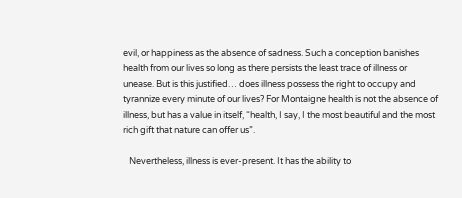evil, or happiness as the absence of sadness. Such a conception banishes health from our lives so long as there persists the least trace of illness or unease. But is this justified… does illness possess the right to occupy and tyrannize every minute of our lives? For Montaigne health is not the absence of illness, but has a value in itself, “health, I say, I the most beautiful and the most rich gift that nature can offer us”.

   Nevertheless, illness is ever-present. It has the ability to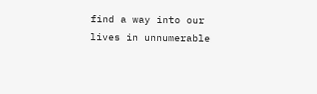find a way into our lives in unnumerable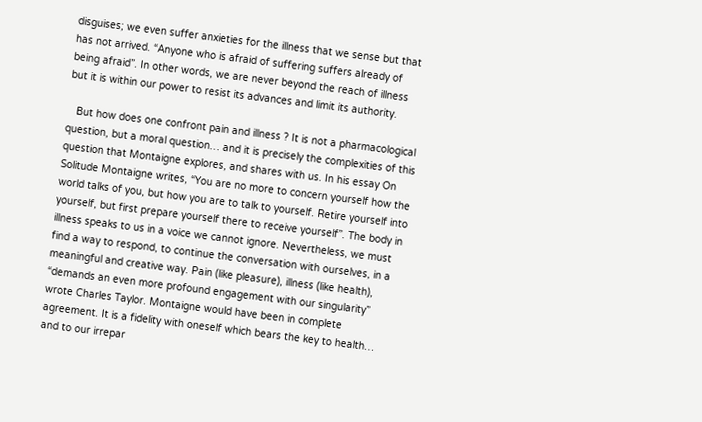disguises; we even suffer anxieties for the illness that we sense but that has not arrived. “Anyone who is afraid of suffering suffers already of being afraid”. In other words, we are never beyond the reach of illness but it is within our power to resist its advances and limit its authority.

   But how does one confront pain and illness ? It is not a pharmacological question, but a moral question… and it is precisely the complexities of this question that Montaigne explores, and shares with us. In his essay On Solitude Montaigne writes, “You are no more to concern yourself how the world talks of you, but how you are to talk to yourself. Retire yourself into yourself, but first prepare yourself there to receive yourself”. The body in illness speaks to us in a voice we cannot ignore. Nevertheless, we must find a way to respond, to continue the conversation with ourselves, in a meaningful and creative way. Pain (like pleasure), illness (like health), “demands an even more profound engagement with our singularity” wrote Charles Taylor. Montaigne would have been in complete agreement. It is a fidelity with oneself which bears the key to health… and to our irrepar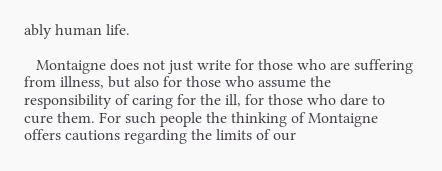ably human life.

   Montaigne does not just write for those who are suffering from illness, but also for those who assume the responsibility of caring for the ill, for those who dare to cure them. For such people the thinking of Montaigne offers cautions regarding the limits of our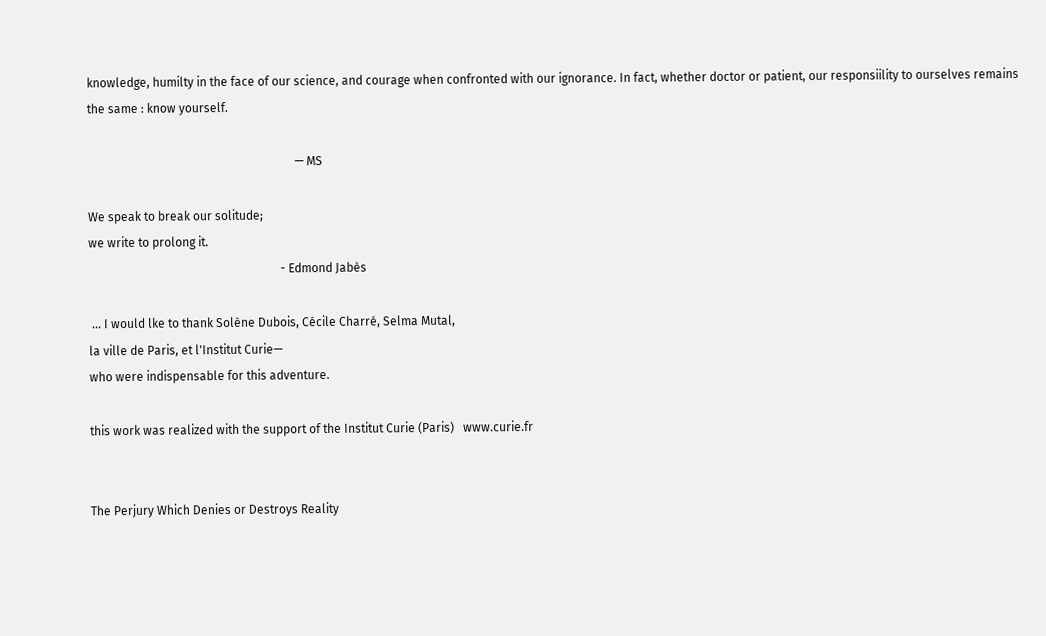knowledge, humilty in the face of our science, and courage when confronted with our ignorance. In fact, whether doctor or patient, our responsiility to ourselves remains the same : know yourself.

                                                                     — MS

We speak to break our solitude;
we write to prolong it.
                                                                - Edmond Jabès

 ... I would lke to thank Solène Dubois, Cécile Charré, Selma Mutal,
la ville de Paris, et l'Institut Curie—
who were indispensable for this adventure.

this work was realized with the support of the Institut Curie (Paris)   www.curie.fr


The Perjury Which Denies or Destroys Reality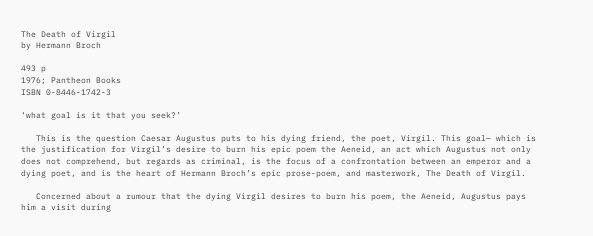The Death of Virgil
by Hermann Broch

493 p
1976; Pantheon Books
ISBN 0-8446-1742-3

‘what goal is it that you seek?’

   This is the question Caesar Augustus puts to his dying friend, the poet, Virgil. This goal— which is the justification for Virgil’s desire to burn his epic poem the Aeneid, an act which Augustus not only does not comprehend, but regards as criminal, is the focus of a confrontation between an emperor and a dying poet, and is the heart of Hermann Broch’s epic prose-poem, and masterwork, The Death of Virgil.

   Concerned about a rumour that the dying Virgil desires to burn his poem, the Aeneid, Augustus pays him a visit during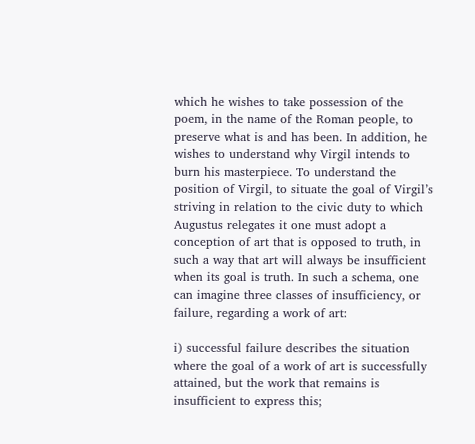which he wishes to take possession of the poem, in the name of the Roman people, to preserve what is and has been. In addition, he wishes to understand why Virgil intends to burn his masterpiece. To understand the position of Virgil, to situate the goal of Virgil’s striving in relation to the civic duty to which Augustus relegates it one must adopt a conception of art that is opposed to truth, in such a way that art will always be insufficient when its goal is truth. In such a schema, one can imagine three classes of insufficiency, or failure, regarding a work of art:

i) successful failure describes the situation where the goal of a work of art is successfully attained, but the work that remains is insufficient to express this;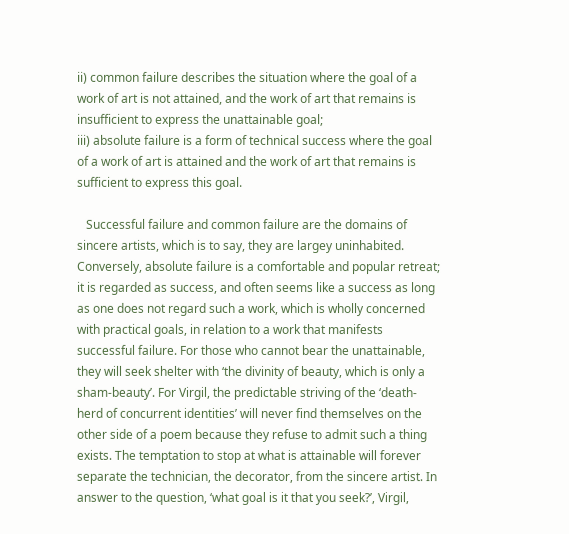ii) common failure describes the situation where the goal of a work of art is not attained, and the work of art that remains is insufficient to express the unattainable goal;
iii) absolute failure is a form of technical success where the goal of a work of art is attained and the work of art that remains is sufficient to express this goal.

   Successful failure and common failure are the domains of sincere artists, which is to say, they are largey uninhabited. Conversely, absolute failure is a comfortable and popular retreat; it is regarded as success, and often seems like a success as long as one does not regard such a work, which is wholly concerned with practical goals, in relation to a work that manifests successful failure. For those who cannot bear the unattainable, they will seek shelter with ‘the divinity of beauty, which is only a sham-beauty’. For Virgil, the predictable striving of the ‘death-herd of concurrent identities’ will never find themselves on the other side of a poem because they refuse to admit such a thing exists. The temptation to stop at what is attainable will forever separate the technician, the decorator, from the sincere artist. In answer to the question, ‘what goal is it that you seek?’, Virgil,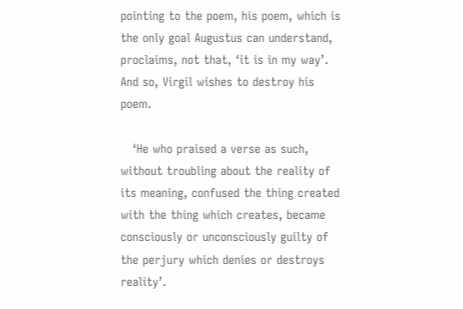pointing to the poem, his poem, which is the only goal Augustus can understand, proclaims, not that, ‘it is in my way’. And so, Virgil wishes to destroy his poem.

   ‘He who praised a verse as such, without troubling about the reality of its meaning, confused the thing created with the thing which creates, became consciously or unconsciously guilty of the perjury which denies or destroys reality’.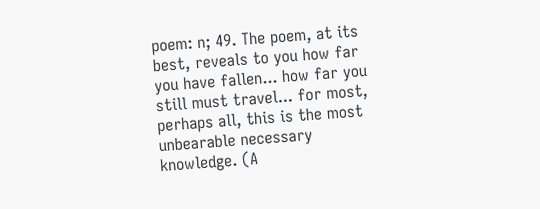poem: n; 49. The poem, at its best, reveals to you how far you have fallen... how far you still must travel... for most, perhaps all, this is the most unbearable necessary knowledge. (A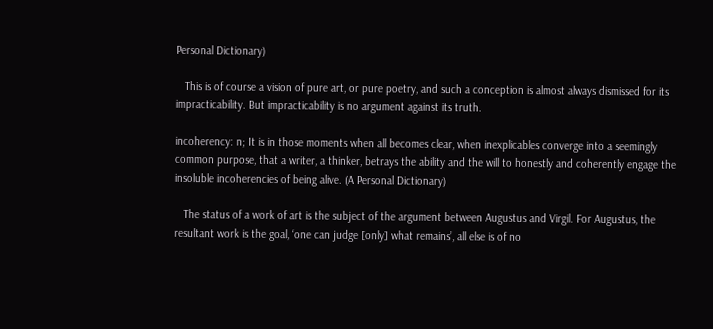Personal Dictionary)

   This is of course a vision of pure art, or pure poetry, and such a conception is almost always dismissed for its impracticability. But impracticability is no argument against its truth.

incoherency: n; It is in those moments when all becomes clear, when inexplicables converge into a seemingly common purpose, that a writer, a thinker, betrays the ability and the will to honestly and coherently engage the insoluble incoherencies of being alive. (A Personal Dictionary)

   The status of a work of art is the subject of the argument between Augustus and Virgil. For Augustus, the resultant work is the goal, ‘one can judge [only] what remains’, all else is of no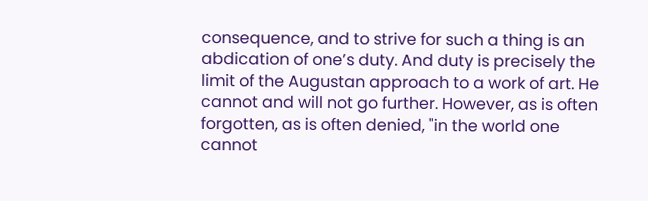consequence, and to strive for such a thing is an abdication of one’s duty. And duty is precisely the limit of the Augustan approach to a work of art. He cannot and will not go further. However, as is often forgotten, as is often denied, "in the world one cannot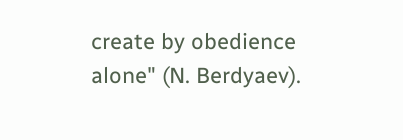create by obedience alone" (N. Berdyaev).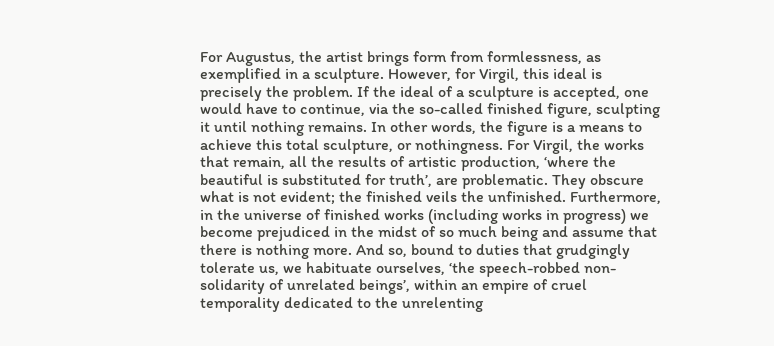For Augustus, the artist brings form from formlessness, as exemplified in a sculpture. However, for Virgil, this ideal is precisely the problem. If the ideal of a sculpture is accepted, one would have to continue, via the so-called finished figure, sculpting it until nothing remains. In other words, the figure is a means to achieve this total sculpture, or nothingness. For Virgil, the works that remain, all the results of artistic production, ‘where the beautiful is substituted for truth’, are problematic. They obscure what is not evident; the finished veils the unfinished. Furthermore, in the universe of finished works (including works in progress) we become prejudiced in the midst of so much being and assume that there is nothing more. And so, bound to duties that grudgingly tolerate us, we habituate ourselves, ‘the speech-robbed non-solidarity of unrelated beings’, within an empire of cruel temporality dedicated to the unrelenting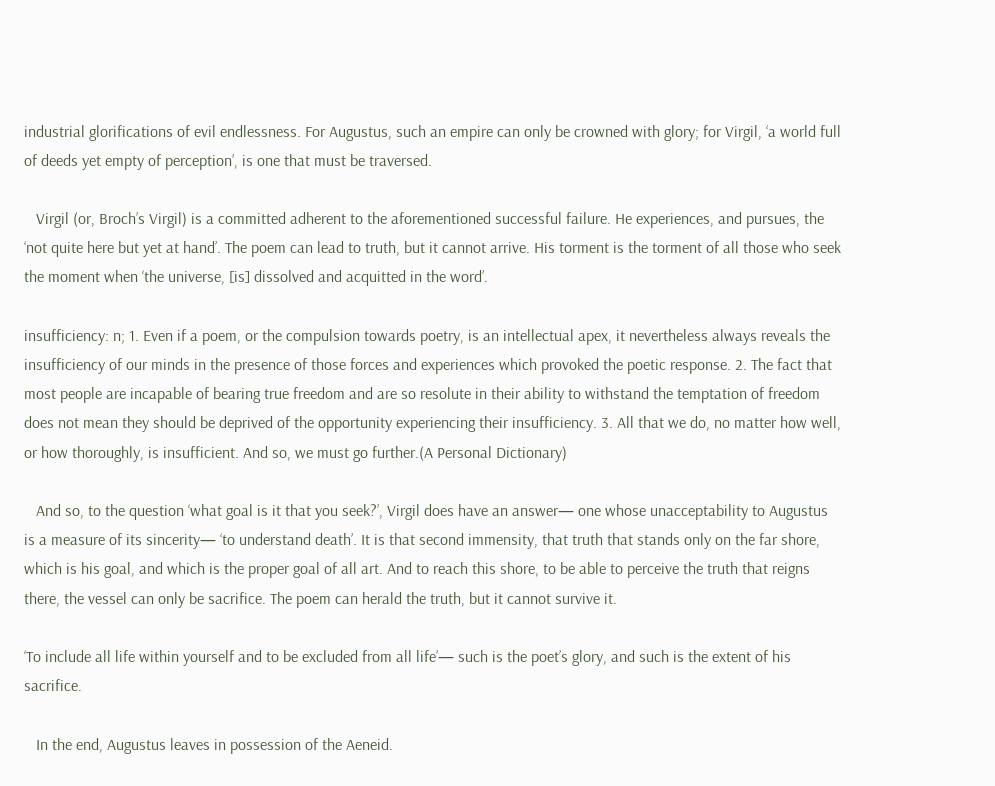industrial glorifications of evil endlessness. For Augustus, such an empire can only be crowned with glory; for Virgil, ‘a world full of deeds yet empty of perception’, is one that must be traversed.

   Virgil (or, Broch’s Virgil) is a committed adherent to the aforementioned successful failure. He experiences, and pursues, the ‘not quite here but yet at hand’. The poem can lead to truth, but it cannot arrive. His torment is the torment of all those who seek the moment when ‘the universe, [is] dissolved and acquitted in the word’.

insufficiency: n; 1. Even if a poem, or the compulsion towards poetry, is an intellectual apex, it nevertheless always reveals the insufficiency of our minds in the presence of those forces and experiences which provoked the poetic response. 2. The fact that most people are incapable of bearing true freedom and are so resolute in their ability to withstand the temptation of freedom does not mean they should be deprived of the opportunity experiencing their insufficiency. 3. All that we do, no matter how well, or how thoroughly, is insufficient. And so, we must go further.(A Personal Dictionary)

   And so, to the question ‘what goal is it that you seek?’, Virgil does have an answer— one whose unacceptability to Augustus is a measure of its sincerity— ‘to understand death’. It is that second immensity, that truth that stands only on the far shore, which is his goal, and which is the proper goal of all art. And to reach this shore, to be able to perceive the truth that reigns there, the vessel can only be sacrifice. The poem can herald the truth, but it cannot survive it.

‘To include all life within yourself and to be excluded from all life’— such is the poet’s glory, and such is the extent of his sacrifice.

   In the end, Augustus leaves in possession of the Aeneid.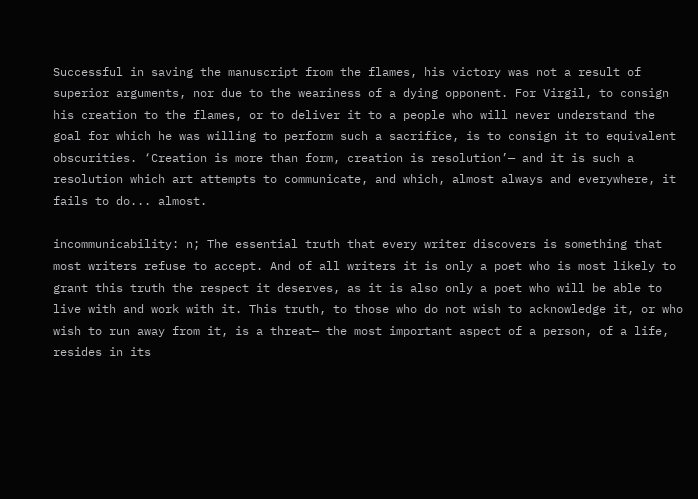Successful in saving the manuscript from the flames, his victory was not a result of superior arguments, nor due to the weariness of a dying opponent. For Virgil, to consign his creation to the flames, or to deliver it to a people who will never understand the goal for which he was willing to perform such a sacrifice, is to consign it to equivalent obscurities. ‘Creation is more than form, creation is resolution’— and it is such a resolution which art attempts to communicate, and which, almost always and everywhere, it fails to do... almost.

incommunicability: n; The essential truth that every writer discovers is something that most writers refuse to accept. And of all writers it is only a poet who is most likely to grant this truth the respect it deserves, as it is also only a poet who will be able to live with and work with it. This truth, to those who do not wish to acknowledge it, or who wish to run away from it, is a threat— the most important aspect of a person, of a life, resides in its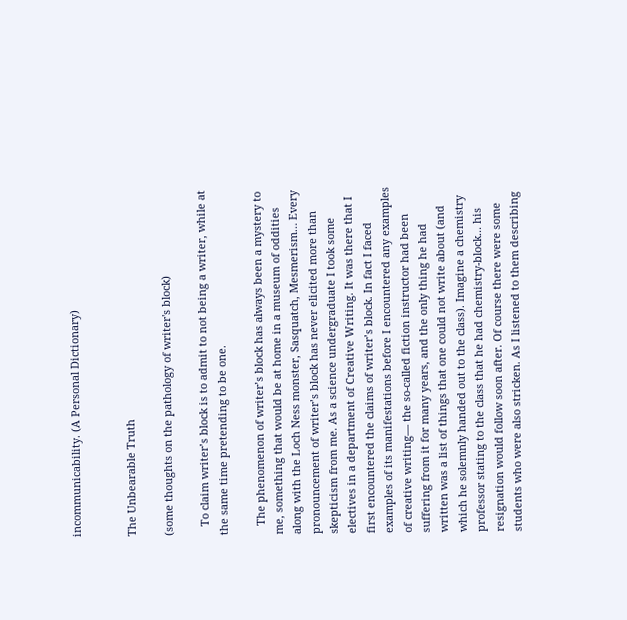incommunicability. (A Personal Dictionary)


The Unbearable Truth

(some thoughts on the pathology of writer's block)

   To claim writer’s block is to admit to not being a writer, while at the same time pretending to be one.

   The phenomenon of writer’s block has always been a mystery to me, something that would be at home in a museum of oddities along with the Loch Ness monster, Sasquatch, Mesmerism… Every pronouncement of writer’s block has never elicited more than skepticism from me. As a science undergraduate I took some electives in a department of Creative Writing. It was there that I first encountered the claims of writer’s block. In fact I faced examples of its manifestations before I encountered any examples of creative writing— the so-called fiction instructor had been suffering from it for many years, and the only thing he had written was a list of things that one could not write about (and which he solemnly handed out to the class). Imagine a chemistry professor stating to the class that he had chemistry-block... his resignation would follow soon after. Of course there were some students who were also stricken. As I listened to them describing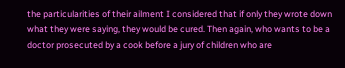the particularities of their ailment I considered that if only they wrote down what they were saying, they would be cured. Then again, who wants to be a doctor prosecuted by a cook before a jury of children who are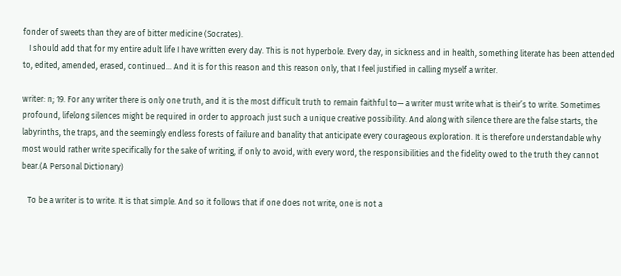fonder of sweets than they are of bitter medicine (Socrates).
   I should add that for my entire adult life I have written every day. This is not hyperbole. Every day, in sickness and in health, something literate has been attended to, edited, amended, erased, continued… And it is for this reason and this reason only, that I feel justified in calling myself a writer.

writer: n; 19. For any writer there is only one truth, and it is the most difficult truth to remain faithful to— a writer must write what is their’s to write. Sometimes profound, lifelong silences might be required in order to approach just such a unique creative possibility. And along with silence there are the false starts, the labyrinths, the traps, and the seemingly endless forests of failure and banality that anticipate every courageous exploration. It is therefore understandable why most would rather write specifically for the sake of writing, if only to avoid, with every word, the responsibilities and the fidelity owed to the truth they cannot bear.(A Personal Dictionary)

   To be a writer is to write. It is that simple. And so it follows that if one does not write, one is not a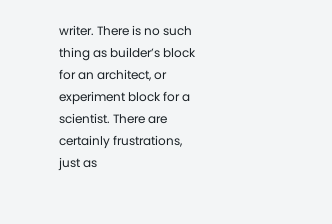writer. There is no such thing as builder’s block for an architect, or experiment block for a scientist. There are certainly frustrations, just as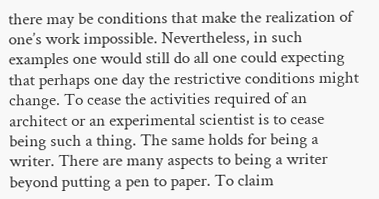there may be conditions that make the realization of one’s work impossible. Nevertheless, in such examples one would still do all one could expecting that perhaps one day the restrictive conditions might change. To cease the activities required of an architect or an experimental scientist is to cease being such a thing. The same holds for being a writer. There are many aspects to being a writer beyond putting a pen to paper. To claim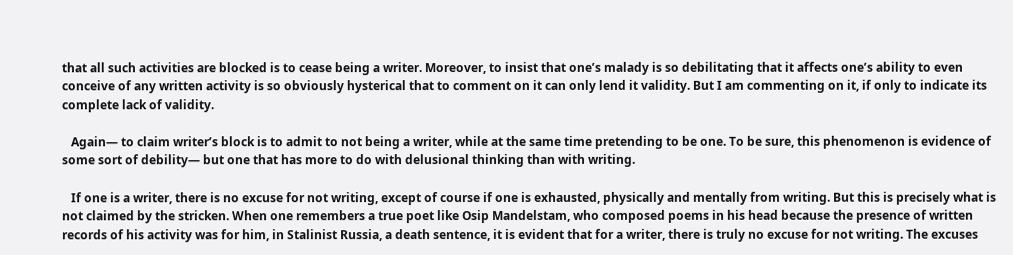that all such activities are blocked is to cease being a writer. Moreover, to insist that one’s malady is so debilitating that it affects one’s ability to even conceive of any written activity is so obviously hysterical that to comment on it can only lend it validity. But I am commenting on it, if only to indicate its complete lack of validity.

   Again— to claim writer’s block is to admit to not being a writer, while at the same time pretending to be one. To be sure, this phenomenon is evidence of some sort of debility— but one that has more to do with delusional thinking than with writing.

   If one is a writer, there is no excuse for not writing, except of course if one is exhausted, physically and mentally from writing. But this is precisely what is not claimed by the stricken. When one remembers a true poet like Osip Mandelstam, who composed poems in his head because the presence of written records of his activity was for him, in Stalinist Russia, a death sentence, it is evident that for a writer, there is truly no excuse for not writing. The excuses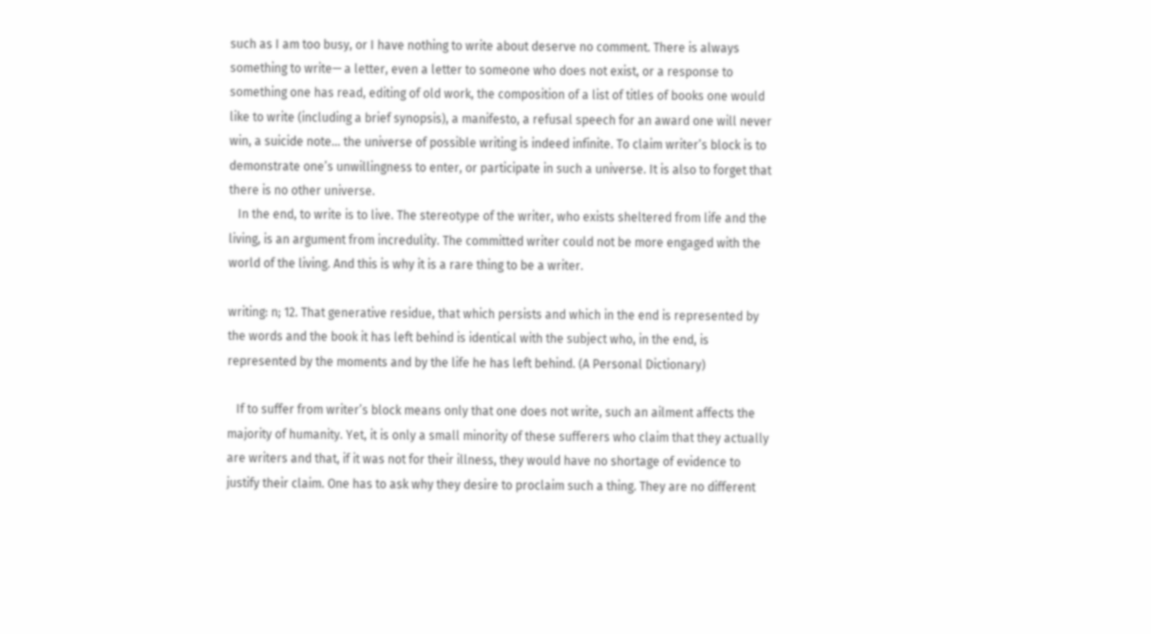such as I am too busy, or I have nothing to write about deserve no comment. There is always something to write— a letter, even a letter to someone who does not exist, or a response to something one has read, editing of old work, the composition of a list of titles of books one would like to write (including a brief synopsis), a manifesto, a refusal speech for an award one will never win, a suicide note… the universe of possible writing is indeed infinite. To claim writer’s block is to demonstrate one’s unwillingness to enter, or participate in such a universe. It is also to forget that there is no other universe.
   In the end, to write is to live. The stereotype of the writer, who exists sheltered from life and the living, is an argument from incredulity. The committed writer could not be more engaged with the world of the living. And this is why it is a rare thing to be a writer.

writing: n; 12. That generative residue, that which persists and which in the end is represented by the words and the book it has left behind is identical with the subject who, in the end, is represented by the moments and by the life he has left behind. (A Personal Dictionary)

   If to suffer from writer’s block means only that one does not write, such an ailment affects the majority of humanity. Yet, it is only a small minority of these sufferers who claim that they actually are writers and that, if it was not for their illness, they would have no shortage of evidence to justify their claim. One has to ask why they desire to proclaim such a thing. They are no different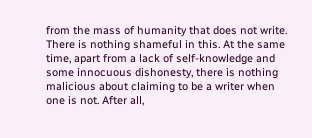from the mass of humanity that does not write. There is nothing shameful in this. At the same time, apart from a lack of self-knowledge and some innocuous dishonesty, there is nothing malicious about claiming to be a writer when one is not. After all,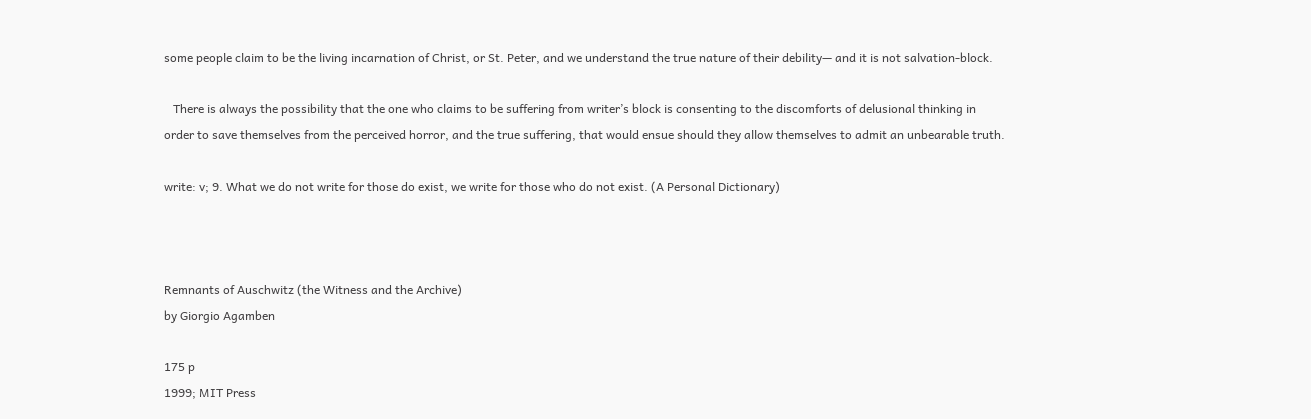some people claim to be the living incarnation of Christ, or St. Peter, and we understand the true nature of their debility— and it is not salvation-block.

   There is always the possibility that the one who claims to be suffering from writer’s block is consenting to the discomforts of delusional thinking in order to save themselves from the perceived horror, and the true suffering, that would ensue should they allow themselves to admit an unbearable truth.

write: v; 9. What we do not write for those do exist, we write for those who do not exist. (A Personal Dictionary)



Remnants of Auschwitz (the Witness and the Archive)
by Giorgio Agamben

175 p
1999; MIT Press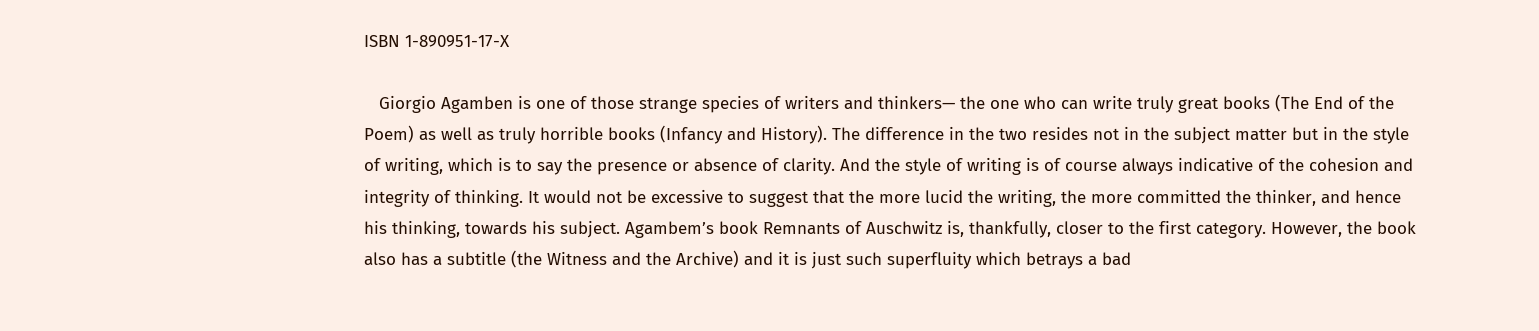ISBN 1-890951-17-X

   Giorgio Agamben is one of those strange species of writers and thinkers— the one who can write truly great books (The End of the Poem) as well as truly horrible books (Infancy and History). The difference in the two resides not in the subject matter but in the style of writing, which is to say the presence or absence of clarity. And the style of writing is of course always indicative of the cohesion and integrity of thinking. It would not be excessive to suggest that the more lucid the writing, the more committed the thinker, and hence his thinking, towards his subject. Agambem’s book Remnants of Auschwitz is, thankfully, closer to the first category. However, the book also has a subtitle (the Witness and the Archive) and it is just such superfluity which betrays a bad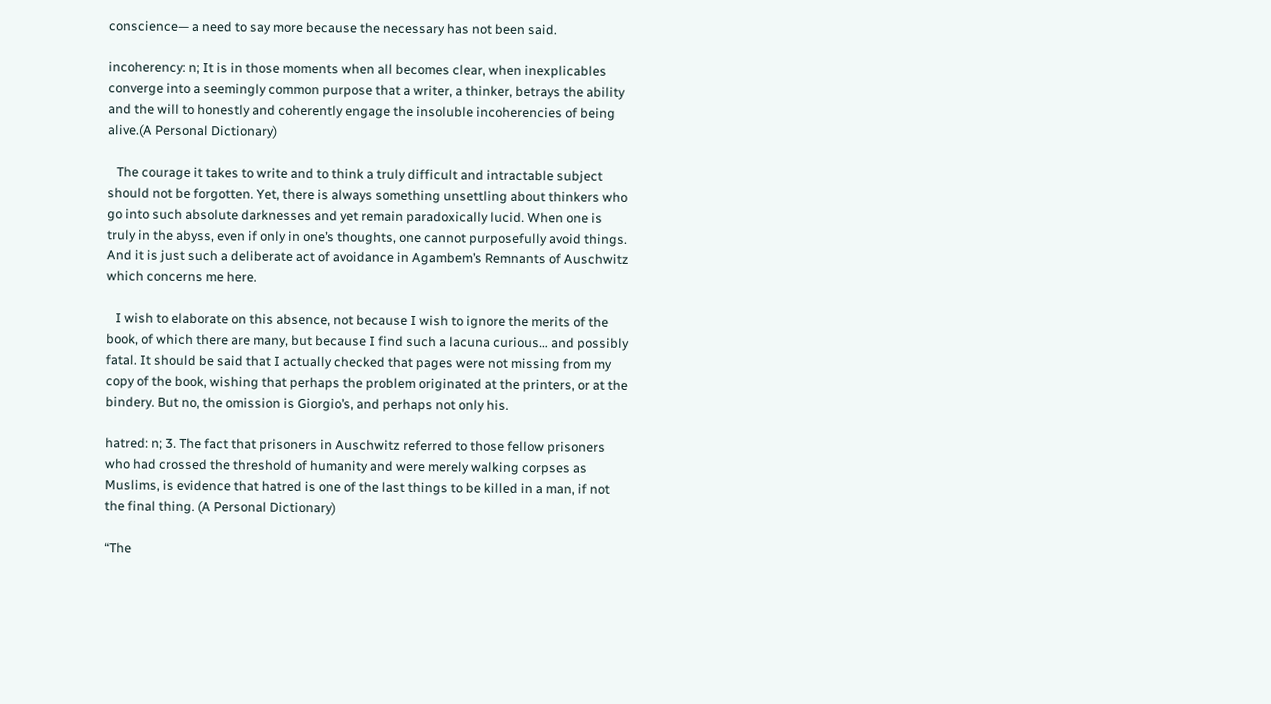conscience— a need to say more because the necessary has not been said.

incoherency: n; It is in those moments when all becomes clear, when inexplicables converge into a seemingly common purpose that a writer, a thinker, betrays the ability and the will to honestly and coherently engage the insoluble incoherencies of being alive.(A Personal Dictionary)

   The courage it takes to write and to think a truly difficult and intractable subject should not be forgotten. Yet, there is always something unsettling about thinkers who go into such absolute darknesses and yet remain paradoxically lucid. When one is truly in the abyss, even if only in one’s thoughts, one cannot purposefully avoid things. And it is just such a deliberate act of avoidance in Agambem’s Remnants of Auschwitz which concerns me here.

   I wish to elaborate on this absence, not because I wish to ignore the merits of the book, of which there are many, but because I find such a lacuna curious… and possibly fatal. It should be said that I actually checked that pages were not missing from my copy of the book, wishing that perhaps the problem originated at the printers, or at the bindery. But no, the omission is Giorgio’s, and perhaps not only his.

hatred: n; 3. The fact that prisoners in Auschwitz referred to those fellow prisoners who had crossed the threshold of humanity and were merely walking corpses as Muslims, is evidence that hatred is one of the last things to be killed in a man, if not the final thing. (A Personal Dictionary)

“The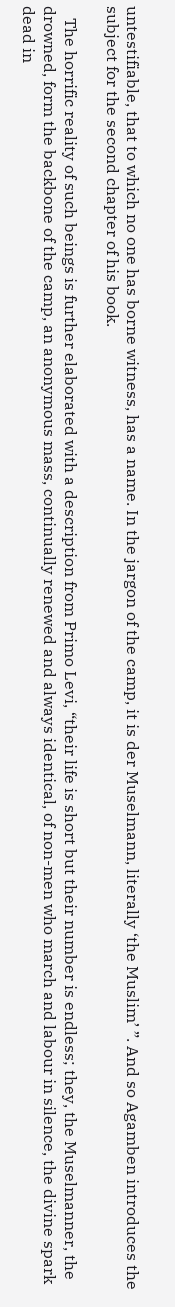untestifiable, that to which no one has borne witness, has a name. In the jargon of the camp, it is der Muselmann, literally ‘the Muslim’ ”. And so Agamben introduces the subject for the second chapter of his book.

   The horrific reality of such beings is further elaborated with a description from Primo Levi, “their life is short but their number is endless; they, the Muselmanner, the drowned, form the backbone of the camp, an anonymous mass, continually renewed and always identical, of non-men who march and labour in silence, the divine spark dead in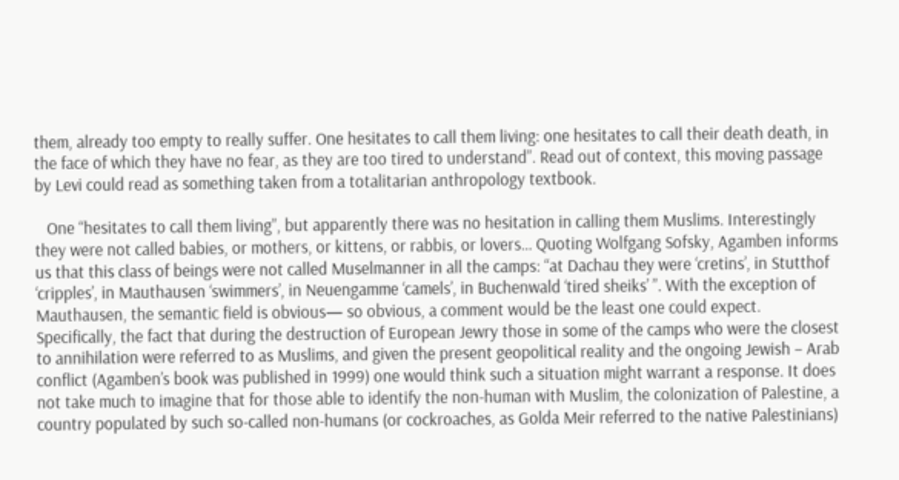them, already too empty to really suffer. One hesitates to call them living: one hesitates to call their death death, in the face of which they have no fear, as they are too tired to understand”. Read out of context, this moving passage by Levi could read as something taken from a totalitarian anthropology textbook.

   One “hesitates to call them living”, but apparently there was no hesitation in calling them Muslims. Interestingly they were not called babies, or mothers, or kittens, or rabbis, or lovers… Quoting Wolfgang Sofsky, Agamben informs us that this class of beings were not called Muselmanner in all the camps: “at Dachau they were ‘cretins’, in Stutthof ‘cripples’, in Mauthausen ‘swimmers’, in Neuengamme ‘camels’, in Buchenwald ‘tired sheiks’ ”. With the exception of Mauthausen, the semantic field is obvious— so obvious, a comment would be the least one could expect. Specifically, the fact that during the destruction of European Jewry those in some of the camps who were the closest to annihilation were referred to as Muslims, and given the present geopolitical reality and the ongoing Jewish – Arab conflict (Agamben’s book was published in 1999) one would think such a situation might warrant a response. It does not take much to imagine that for those able to identify the non-human with Muslim, the colonization of Palestine, a country populated by such so-called non-humans (or cockroaches, as Golda Meir referred to the native Palestinians)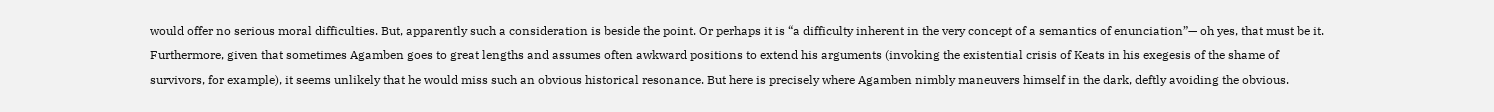would offer no serious moral difficulties. But, apparently such a consideration is beside the point. Or perhaps it is “a difficulty inherent in the very concept of a semantics of enunciation”— oh yes, that must be it. Furthermore, given that sometimes Agamben goes to great lengths and assumes often awkward positions to extend his arguments (invoking the existential crisis of Keats in his exegesis of the shame of survivors, for example), it seems unlikely that he would miss such an obvious historical resonance. But here is precisely where Agamben nimbly maneuvers himself in the dark, deftly avoiding the obvious.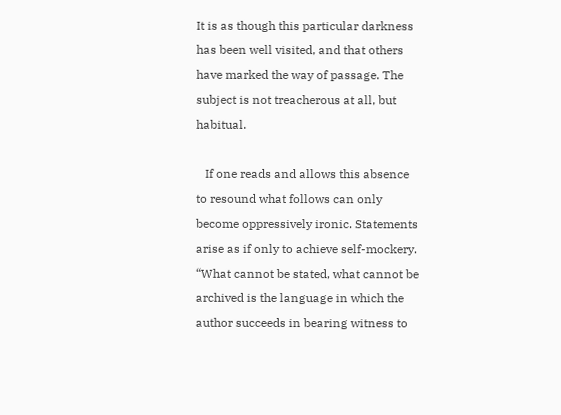It is as though this particular darkness has been well visited, and that others have marked the way of passage. The subject is not treacherous at all, but habitual.

   If one reads and allows this absence to resound what follows can only become oppressively ironic. Statements arise as if only to achieve self-mockery. “What cannot be stated, what cannot be archived is the language in which the author succeeds in bearing witness to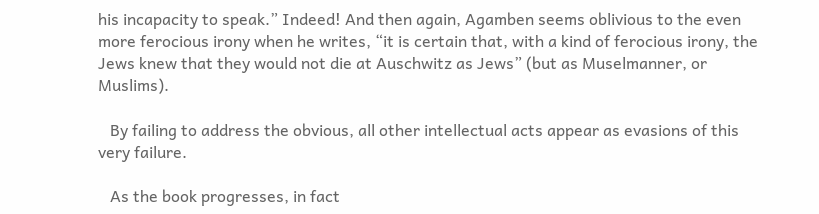his incapacity to speak.” Indeed! And then again, Agamben seems oblivious to the even more ferocious irony when he writes, “it is certain that, with a kind of ferocious irony, the Jews knew that they would not die at Auschwitz as Jews” (but as Muselmanner, or Muslims).

   By failing to address the obvious, all other intellectual acts appear as evasions of this very failure.

   As the book progresses, in fact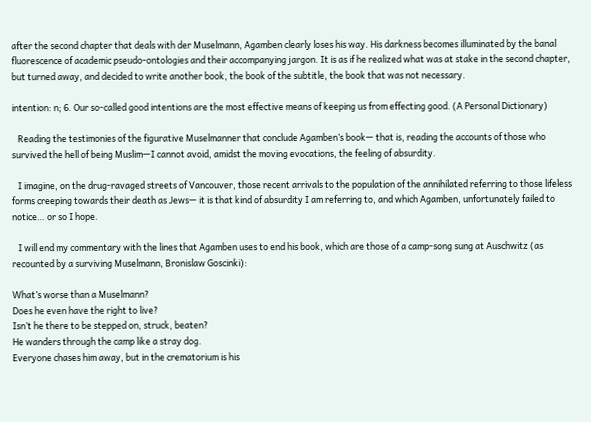after the second chapter that deals with der Muselmann, Agamben clearly loses his way. His darkness becomes illuminated by the banal fluorescence of academic pseudo-ontologies and their accompanying jargon. It is as if he realized what was at stake in the second chapter, but turned away, and decided to write another book, the book of the subtitle, the book that was not necessary.

intention: n; 6. Our so-called good intentions are the most effective means of keeping us from effecting good. (A Personal Dictionary)

   Reading the testimonies of the figurative Muselmanner that conclude Agamben’s book— that is, reading the accounts of those who survived the hell of being Muslim—I cannot avoid, amidst the moving evocations, the feeling of absurdity.

   I imagine, on the drug-ravaged streets of Vancouver, those recent arrivals to the population of the annihilated referring to those lifeless forms creeping towards their death as Jews— it is that kind of absurdity I am referring to, and which Agamben, unfortunately failed to notice… or so I hope.

   I will end my commentary with the lines that Agamben uses to end his book, which are those of a camp-song sung at Auschwitz (as recounted by a surviving Muselmann, Bronislaw Goscinki):

What’s worse than a Muselmann?
Does he even have the right to live?
Isn’t he there to be stepped on, struck, beaten?
He wanders through the camp like a stray dog.
Everyone chases him away, but in the crematorium is his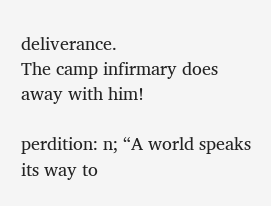deliverance.
The camp infirmary does away with him!

perdition: n; “A world speaks its way to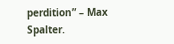perdition” – Max Spalter.